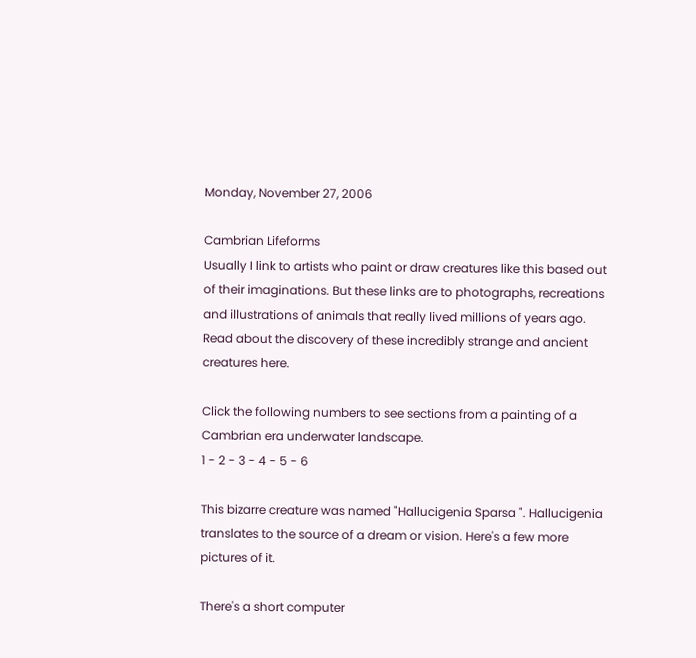Monday, November 27, 2006

Cambrian Lifeforms
Usually I link to artists who paint or draw creatures like this based out of their imaginations. But these links are to photographs, recreations and illustrations of animals that really lived millions of years ago. Read about the discovery of these incredibly strange and ancient creatures here.

Click the following numbers to see sections from a painting of a Cambrian era underwater landscape.
1 - 2 - 3 - 4 - 5 - 6

This bizarre creature was named "Hallucigenia Sparsa ". Hallucigenia translates to the source of a dream or vision. Here's a few more pictures of it.

There's a short computer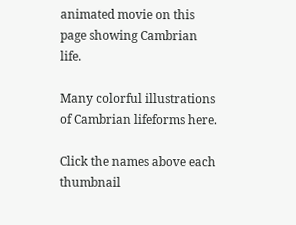animated movie on this page showing Cambrian life.

Many colorful illustrations of Cambrian lifeforms here.

Click the names above each thumbnail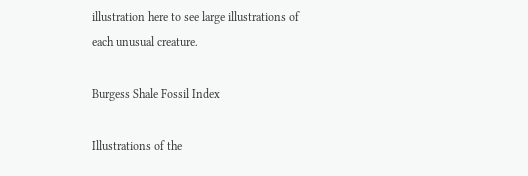illustration here to see large illustrations of each unusual creature.

Burgess Shale Fossil Index

Illustrations of the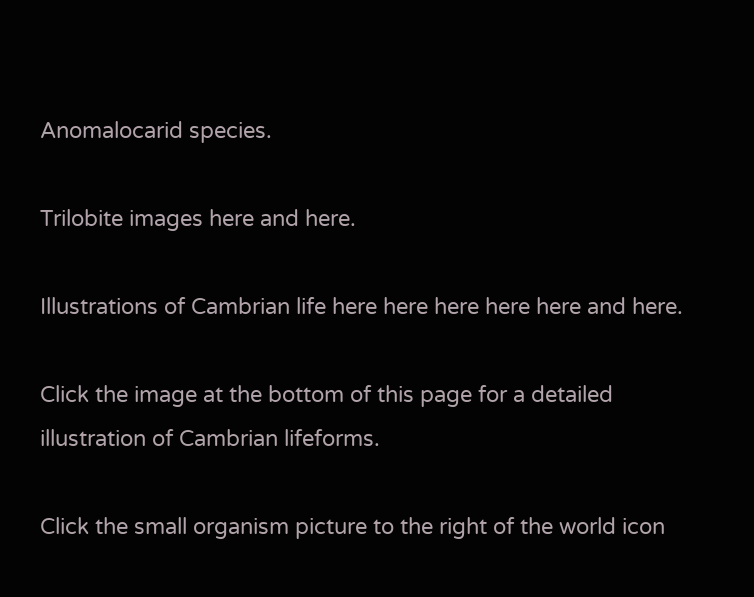Anomalocarid species.

Trilobite images here and here.

Illustrations of Cambrian life here here here here here and here.

Click the image at the bottom of this page for a detailed illustration of Cambrian lifeforms.

Click the small organism picture to the right of the world icon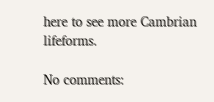here to see more Cambrian lifeforms.

No comments: